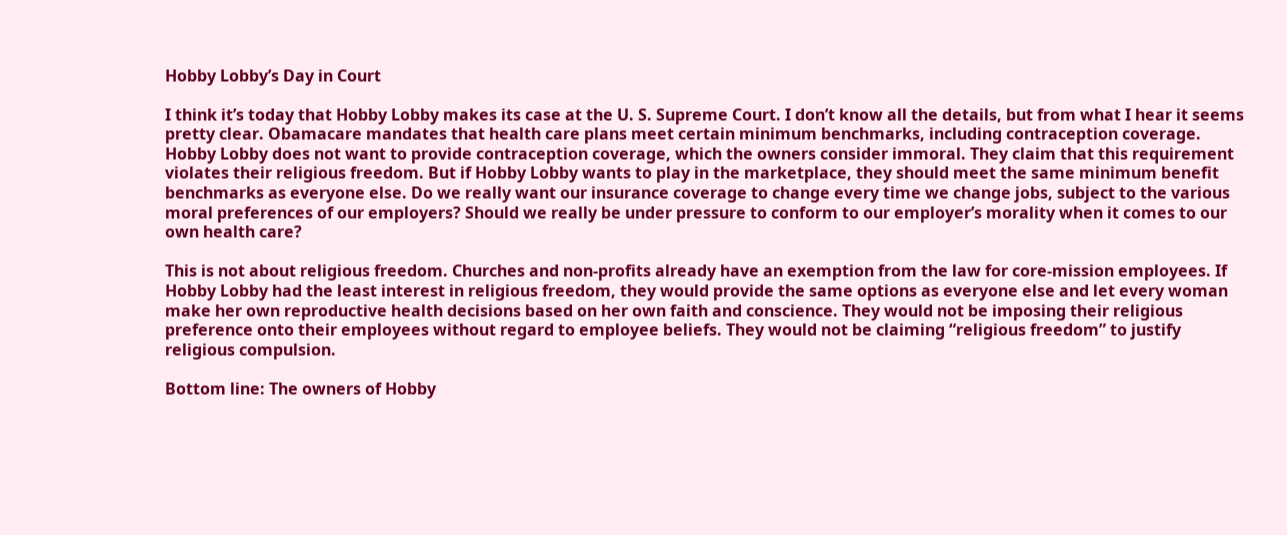Hobby Lobby’s Day in Court

I think it’s today that Hobby Lobby makes its case at the U. S. Supreme Court. I don’t know all the details, but from what I hear it seems pretty clear. Obamacare mandates that health care plans meet certain minimum benchmarks, including contraception coverage. Hobby Lobby does not want to provide contraception coverage, which the owners consider immoral. They claim that this requirement violates their religious freedom. But if Hobby Lobby wants to play in the marketplace, they should meet the same minimum benefit benchmarks as everyone else. Do we really want our insurance coverage to change every time we change jobs, subject to the various moral preferences of our employers? Should we really be under pressure to conform to our employer’s morality when it comes to our own health care?

This is not about religious freedom. Churches and non-profits already have an exemption from the law for core-mission employees. If Hobby Lobby had the least interest in religious freedom, they would provide the same options as everyone else and let every woman make her own reproductive health decisions based on her own faith and conscience. They would not be imposing their religious preference onto their employees without regard to employee beliefs. They would not be claiming “religious freedom” to justify religious compulsion.

Bottom line: The owners of Hobby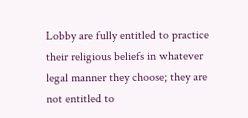Lobby are fully entitled to practice their religious beliefs in whatever legal manner they choose; they are not entitled to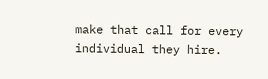make that call for every individual they hire.